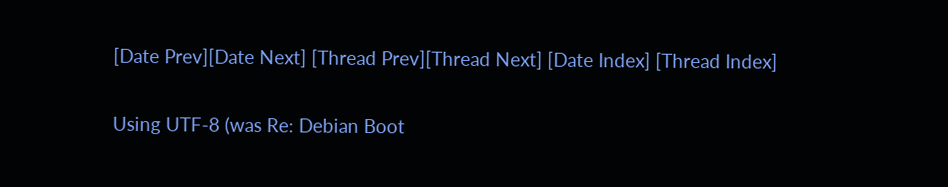[Date Prev][Date Next] [Thread Prev][Thread Next] [Date Index] [Thread Index]

Using UTF-8 (was Re: Debian Boot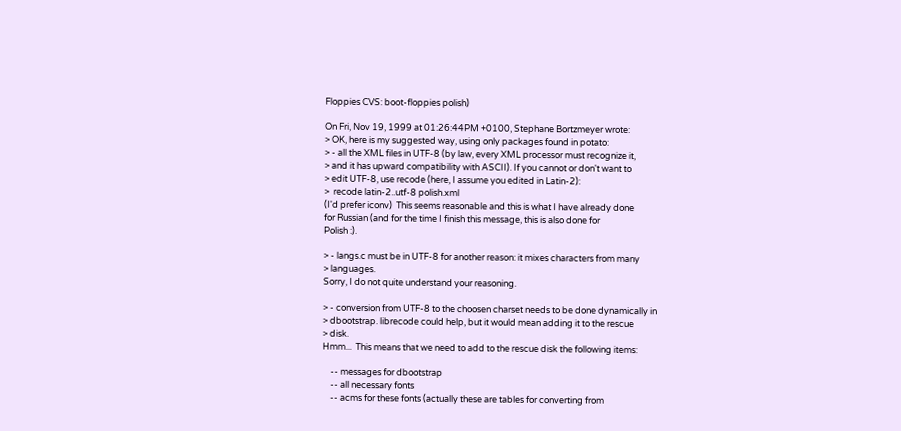Floppies CVS: boot-floppies polish)

On Fri, Nov 19, 1999 at 01:26:44PM +0100, Stephane Bortzmeyer wrote:
> OK, here is my suggested way, using only packages found in potato:
> - all the XML files in UTF-8 (by law, every XML processor must recognize it,
> and it has upward compatibility with ASCII). If you cannot or don't want to
> edit UTF-8, use recode (here, I assume you edited in Latin-2):
>  recode latin-2..utf-8 polish.xml
(I'd prefer iconv)  This seems reasonable and this is what I have already done
for Russian (and for the time I finish this message, this is also done for
Polish :).

> - langs.c must be in UTF-8 for another reason: it mixes characters from many
> languages.
Sorry, I do not quite understand your reasoning.

> - conversion from UTF-8 to the choosen charset needs to be done dynamically in
> dbootstrap. librecode could help, but it would mean adding it to the rescue
> disk.
Hmm...  This means that we need to add to the rescue disk the following items:

    -- messages for dbootstrap
    -- all necessary fonts
    -- acms for these fonts (actually these are tables for converting from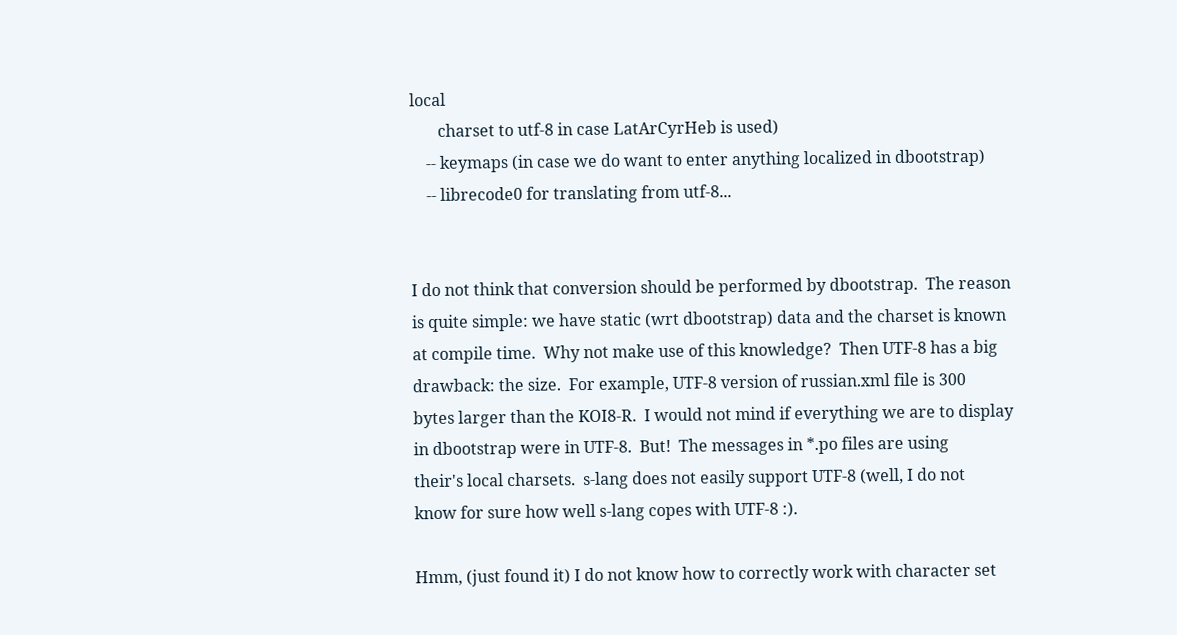local
       charset to utf-8 in case LatArCyrHeb is used)
    -- keymaps (in case we do want to enter anything localized in dbootstrap)
    -- librecode0 for translating from utf-8...


I do not think that conversion should be performed by dbootstrap.  The reason
is quite simple: we have static (wrt dbootstrap) data and the charset is known
at compile time.  Why not make use of this knowledge?  Then UTF-8 has a big
drawback: the size.  For example, UTF-8 version of russian.xml file is 300
bytes larger than the KOI8-R.  I would not mind if everything we are to display
in dbootstrap were in UTF-8.  But!  The messages in *.po files are using
their's local charsets.  s-lang does not easily support UTF-8 (well, I do not
know for sure how well s-lang copes with UTF-8 :).

Hmm, (just found it) I do not know how to correctly work with character set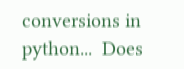conversions in python...  Does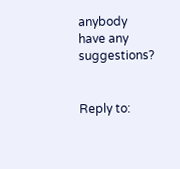anybody have any suggestions?


Reply to: